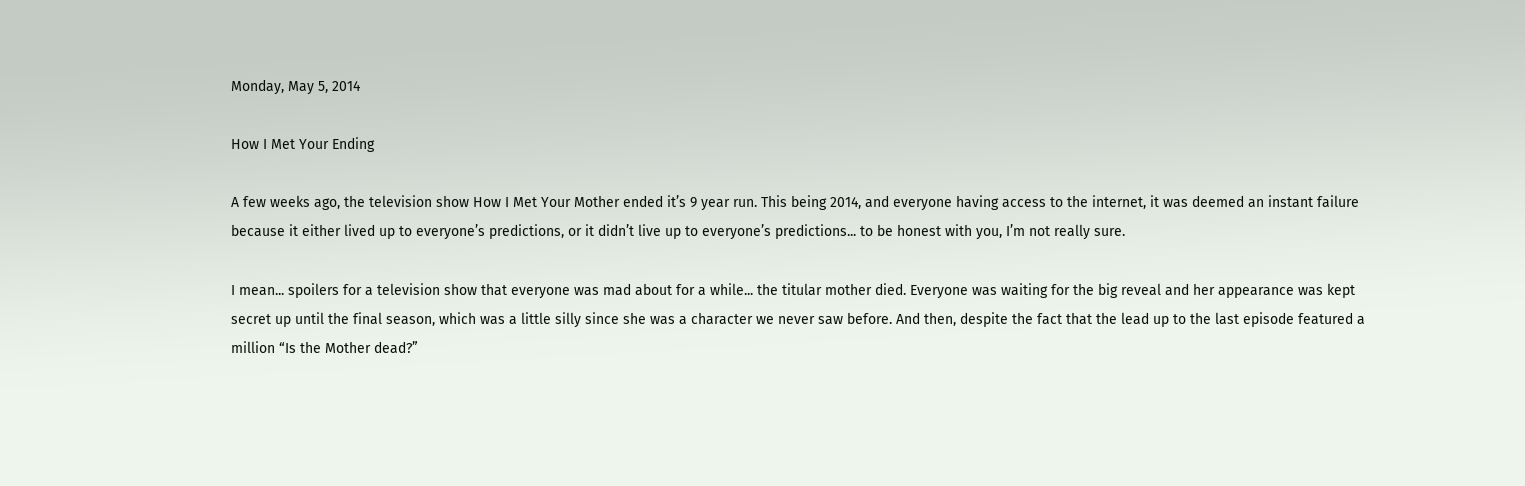Monday, May 5, 2014

How I Met Your Ending

A few weeks ago, the television show How I Met Your Mother ended it’s 9 year run. This being 2014, and everyone having access to the internet, it was deemed an instant failure because it either lived up to everyone’s predictions, or it didn’t live up to everyone’s predictions... to be honest with you, I’m not really sure.

I mean... spoilers for a television show that everyone was mad about for a while... the titular mother died. Everyone was waiting for the big reveal and her appearance was kept secret up until the final season, which was a little silly since she was a character we never saw before. And then, despite the fact that the lead up to the last episode featured a million “Is the Mother dead?”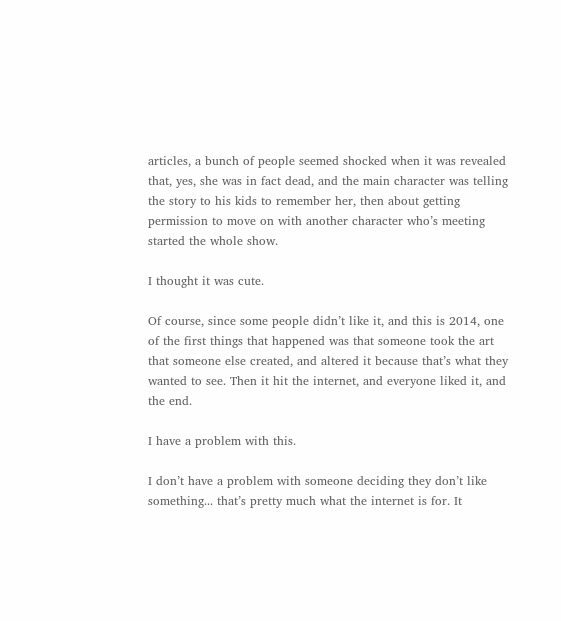articles, a bunch of people seemed shocked when it was revealed that, yes, she was in fact dead, and the main character was telling the story to his kids to remember her, then about getting permission to move on with another character who’s meeting started the whole show.

I thought it was cute.

Of course, since some people didn’t like it, and this is 2014, one of the first things that happened was that someone took the art that someone else created, and altered it because that’s what they wanted to see. Then it hit the internet, and everyone liked it, and the end.

I have a problem with this.

I don’t have a problem with someone deciding they don’t like something... that’s pretty much what the internet is for. It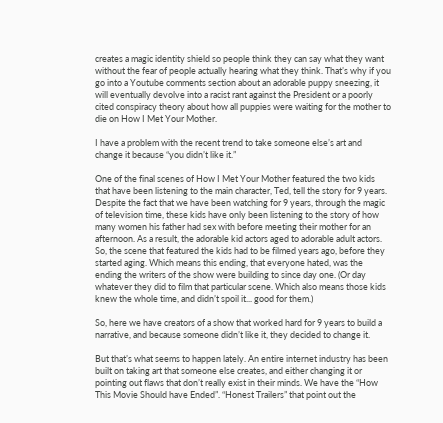creates a magic identity shield so people think they can say what they want without the fear of people actually hearing what they think. That’s why if you go into a Youtube comments section about an adorable puppy sneezing, it will eventually devolve into a racist rant against the President or a poorly cited conspiracy theory about how all puppies were waiting for the mother to die on How I Met Your Mother.

I have a problem with the recent trend to take someone else’s art and change it because “you didn’t like it.”

One of the final scenes of How I Met Your Mother featured the two kids that have been listening to the main character, Ted, tell the story for 9 years. Despite the fact that we have been watching for 9 years, through the magic of television time, these kids have only been listening to the story of how many women his father had sex with before meeting their mother for an afternoon. As a result, the adorable kid actors aged to adorable adult actors. So, the scene that featured the kids had to be filmed years ago, before they started aging. Which means this ending, that everyone hated, was the ending the writers of the show were building to since day one. (Or day whatever they did to film that particular scene. Which also means those kids knew the whole time, and didn’t spoil it... good for them.)

So, here we have creators of a show that worked hard for 9 years to build a narrative, and because someone didn’t like it, they decided to change it.

But that’s what seems to happen lately. An entire internet industry has been built on taking art that someone else creates, and either changing it or pointing out flaws that don’t really exist in their minds. We have the “How This Movie Should have Ended”. “Honest Trailers” that point out the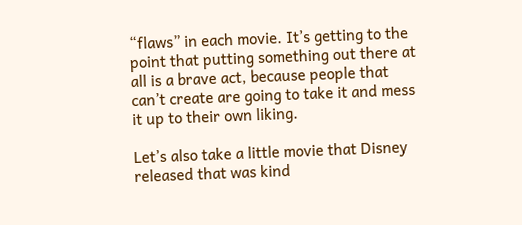“flaws” in each movie. It’s getting to the point that putting something out there at all is a brave act, because people that can’t create are going to take it and mess it up to their own liking.

Let’s also take a little movie that Disney released that was kind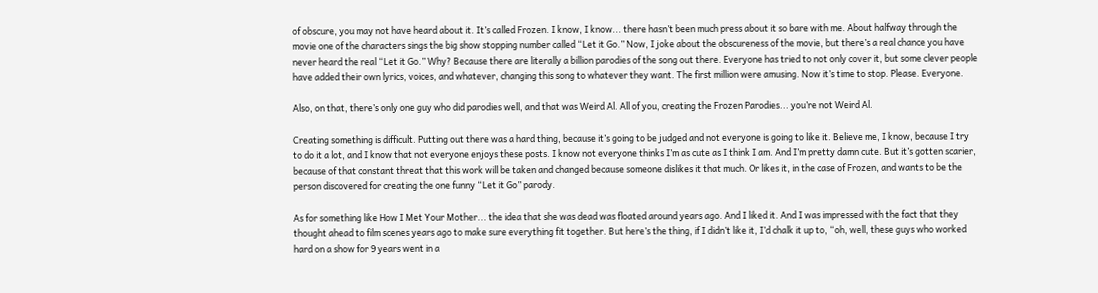of obscure, you may not have heard about it. It’s called Frozen. I know, I know... there hasn’t been much press about it so bare with me. About halfway through the movie one of the characters sings the big show stopping number called “Let it Go.” Now, I joke about the obscureness of the movie, but there’s a real chance you have never heard the real “Let it Go.” Why? Because there are literally a billion parodies of the song out there. Everyone has tried to not only cover it, but some clever people have added their own lyrics, voices, and whatever, changing this song to whatever they want. The first million were amusing. Now it’s time to stop. Please. Everyone.

Also, on that, there’s only one guy who did parodies well, and that was Weird Al. All of you, creating the Frozen Parodies... you’re not Weird Al.

Creating something is difficult. Putting out there was a hard thing, because it’s going to be judged and not everyone is going to like it. Believe me, I know, because I try to do it a lot, and I know that not everyone enjoys these posts. I know not everyone thinks I’m as cute as I think I am. And I’m pretty damn cute. But it’s gotten scarier, because of that constant threat that this work will be taken and changed because someone dislikes it that much. Or likes it, in the case of Frozen, and wants to be the person discovered for creating the one funny “Let it Go” parody.

As for something like How I Met Your Mother... the idea that she was dead was floated around years ago. And I liked it. And I was impressed with the fact that they thought ahead to film scenes years ago to make sure everything fit together. But here’s the thing, if I didn’t like it, I’d chalk it up to, “oh, well, these guys who worked hard on a show for 9 years went in a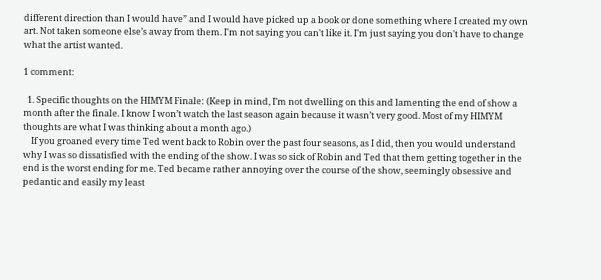different direction than I would have” and I would have picked up a book or done something where I created my own art. Not taken someone else’s away from them. I'm not saying you can't like it. I'm just saying you don't have to change what the artist wanted.

1 comment:

  1. Specific thoughts on the HIMYM Finale: (Keep in mind, I’m not dwelling on this and lamenting the end of show a month after the finale. I know I won’t watch the last season again because it wasn’t very good. Most of my HIMYM thoughts are what I was thinking about a month ago.)
    If you groaned every time Ted went back to Robin over the past four seasons, as I did, then you would understand why I was so dissatisfied with the ending of the show. I was so sick of Robin and Ted that them getting together in the end is the worst ending for me. Ted became rather annoying over the course of the show, seemingly obsessive and pedantic and easily my least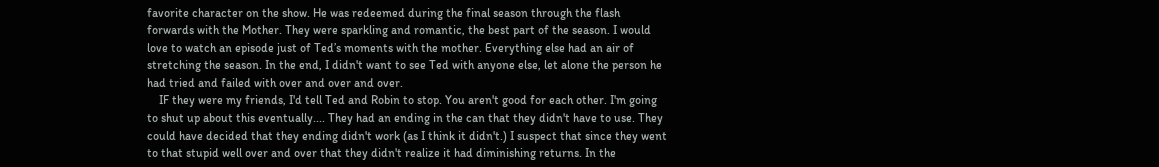favorite character on the show. He was redeemed during the final season through the flash forwards with the Mother. They were sparkling and romantic, the best part of the season. I would love to watch an episode just of Ted’s moments with the mother. Everything else had an air of stretching the season. In the end, I didn't want to see Ted with anyone else, let alone the person he had tried and failed with over and over and over.
    IF they were my friends, I'd tell Ted and Robin to stop. You aren't good for each other. I'm going to shut up about this eventually.... They had an ending in the can that they didn't have to use. They could have decided that they ending didn't work (as I think it didn't.) I suspect that since they went to that stupid well over and over that they didn't realize it had diminishing returns. In the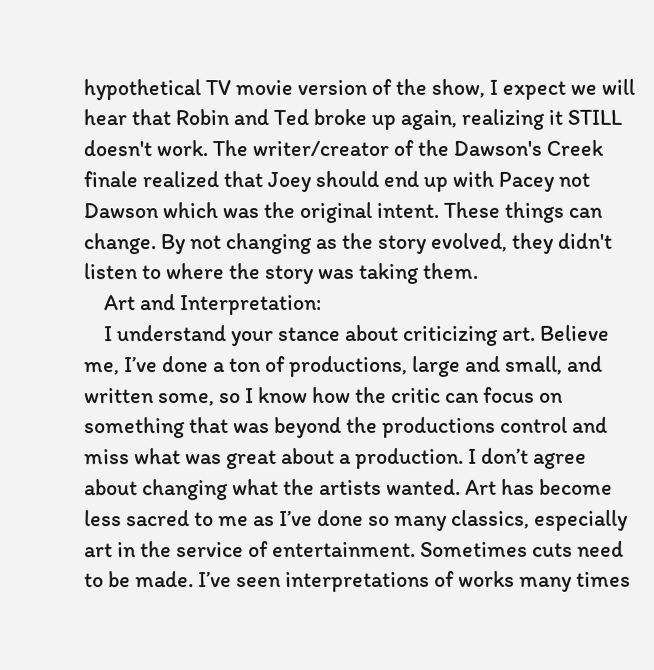hypothetical TV movie version of the show, I expect we will hear that Robin and Ted broke up again, realizing it STILL doesn't work. The writer/creator of the Dawson's Creek finale realized that Joey should end up with Pacey not Dawson which was the original intent. These things can change. By not changing as the story evolved, they didn't listen to where the story was taking them.
    Art and Interpretation:
    I understand your stance about criticizing art. Believe me, I’ve done a ton of productions, large and small, and written some, so I know how the critic can focus on something that was beyond the productions control and miss what was great about a production. I don’t agree about changing what the artists wanted. Art has become less sacred to me as I’ve done so many classics, especially art in the service of entertainment. Sometimes cuts need to be made. I’ve seen interpretations of works many times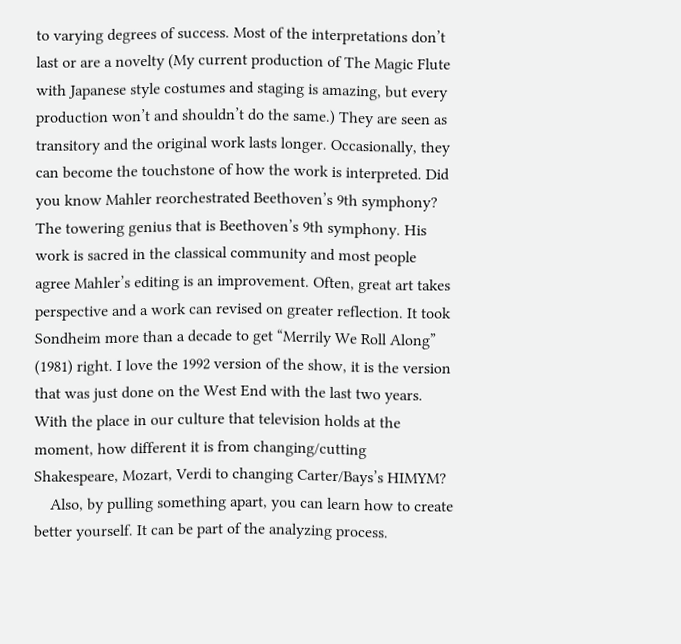to varying degrees of success. Most of the interpretations don’t last or are a novelty (My current production of The Magic Flute with Japanese style costumes and staging is amazing, but every production won’t and shouldn’t do the same.) They are seen as transitory and the original work lasts longer. Occasionally, they can become the touchstone of how the work is interpreted. Did you know Mahler reorchestrated Beethoven’s 9th symphony? The towering genius that is Beethoven’s 9th symphony. His work is sacred in the classical community and most people agree Mahler’s editing is an improvement. Often, great art takes perspective and a work can revised on greater reflection. It took Sondheim more than a decade to get “Merrily We Roll Along” (1981) right. I love the 1992 version of the show, it is the version that was just done on the West End with the last two years. With the place in our culture that television holds at the moment, how different it is from changing/cutting Shakespeare, Mozart, Verdi to changing Carter/Bays’s HIMYM?
    Also, by pulling something apart, you can learn how to create better yourself. It can be part of the analyzing process.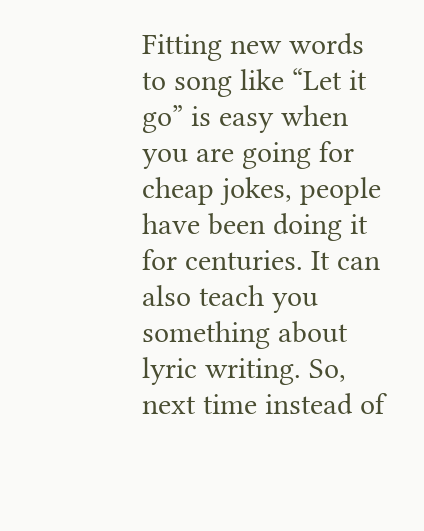Fitting new words to song like “Let it go” is easy when you are going for cheap jokes, people have been doing it for centuries. It can also teach you something about lyric writing. So, next time instead of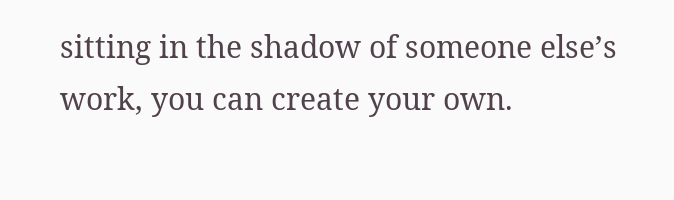sitting in the shadow of someone else’s work, you can create your own.